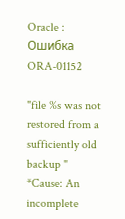Oracle : Ошибка ORA-01152

"file %s was not restored from a sufficiently old backup "
*Cause: An incomplete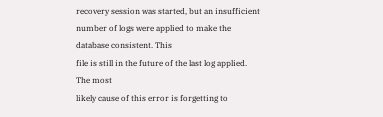recovery session was started, but an insufficient
number of logs were applied to make the database consistent. This
file is still in the future of the last log applied. The most
likely cause of this error is forgetting to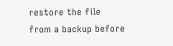restore the file
from a backup before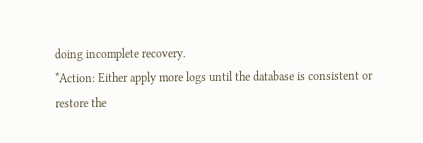doing incomplete recovery.
*Action: Either apply more logs until the database is consistent or
restore the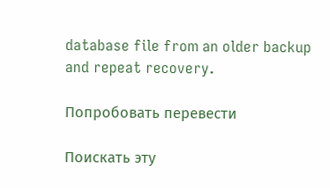database file from an older backup and repeat recovery.

Попробовать перевести

Поискать эту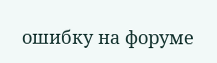ошибку на форуме